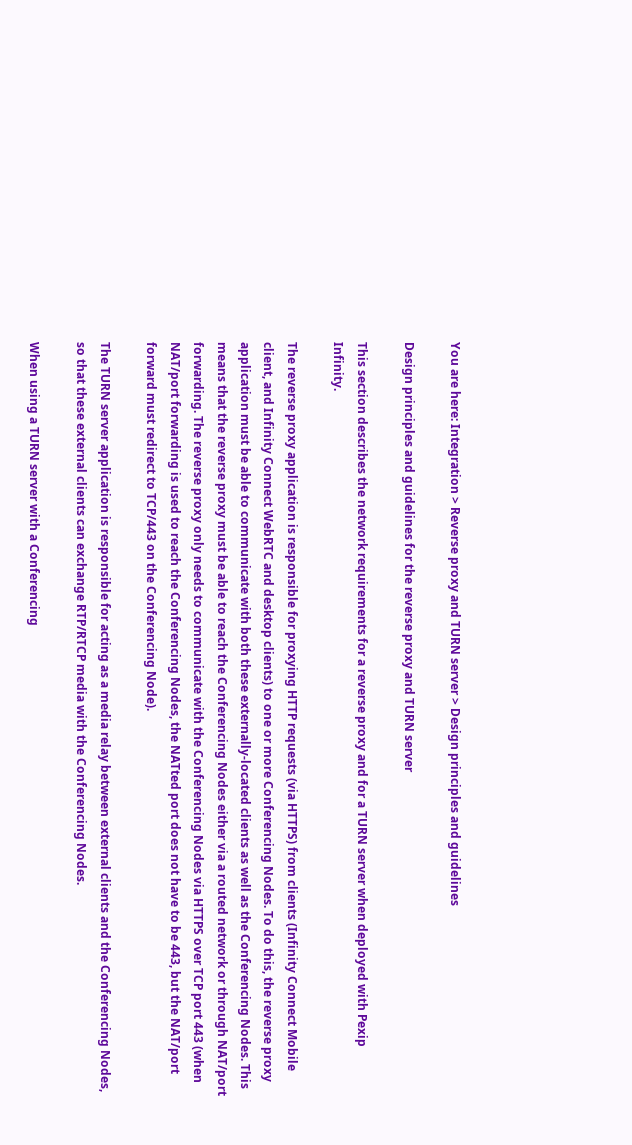You are here: Integration > Reverse proxy and TURN server > Design principles and guidelines

Design principles and guidelines for the reverse proxy and TURN server

This section describes the network requirements for a reverse proxy and for a TURN server when deployed with Pexip Infinity.

The reverse proxy application is responsible for proxying HTTP requests (via HTTPS) from clients (Infinity Connect Mobile client, and Infinity Connect WebRTC and desktop clients) to one or more Conferencing Nodes. To do this, the reverse proxy application must be able to communicate with both these externally-located clients as well as the Conferencing Nodes. This means that the reverse proxy must be able to reach the Conferencing Nodes either via a routed network or through NAT/port forwarding. The reverse proxy only needs to communicate with the Conferencing Nodes via HTTPS over TCP port 443 (when NAT/port forwarding is used to reach the Conferencing Nodes, the NATted port does not have to be 443, but the NAT/port forward must redirect to TCP/443 on the Conferencing Node).

The TURN server application is responsible for acting as a media relay between external clients and the Conferencing Nodes, so that these external clients can exchange RTP/RTCP media with the Conferencing Nodes.

When using a TURN server with a Conferencing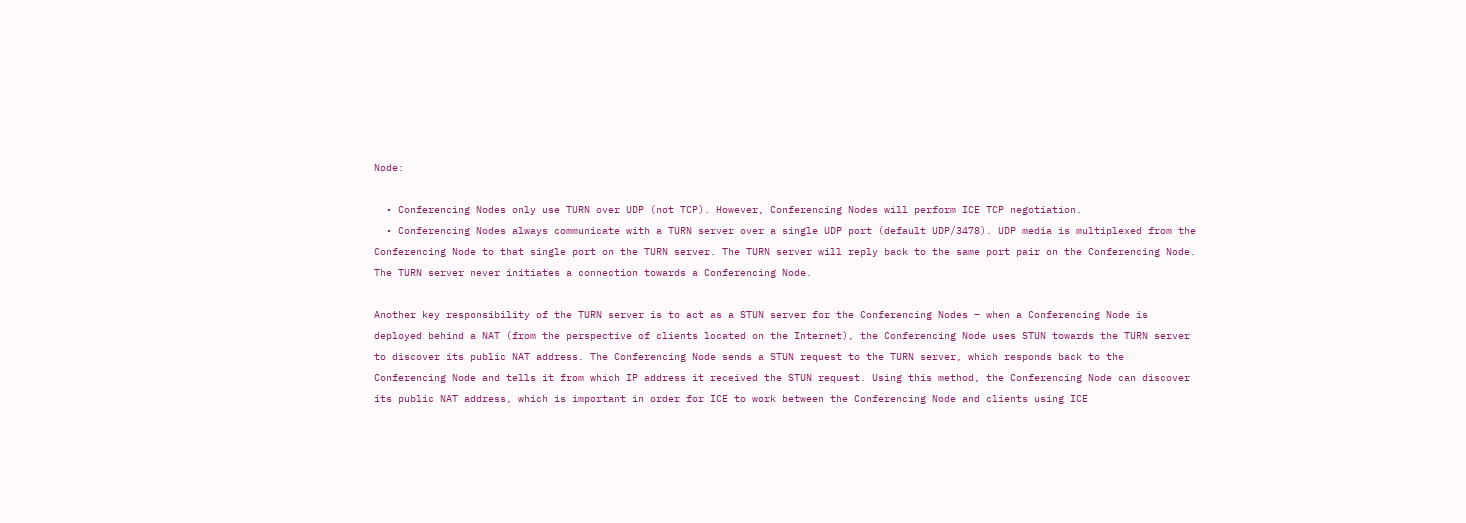Node:

  • Conferencing Nodes only use TURN over UDP (not TCP). However, Conferencing Nodes will perform ICE TCP negotiation.
  • Conferencing Nodes always communicate with a TURN server over a single UDP port (default UDP/3478). UDP media is multiplexed from the Conferencing Node to that single port on the TURN server. The TURN server will reply back to the same port pair on the Conferencing Node. The TURN server never initiates a connection towards a Conferencing Node.

Another key responsibility of the TURN server is to act as a STUN server for the Conferencing Nodes – when a Conferencing Node is deployed behind a NAT (from the perspective of clients located on the Internet), the Conferencing Node uses STUN towards the TURN server to discover its public NAT address. The Conferencing Node sends a STUN request to the TURN server, which responds back to the Conferencing Node and tells it from which IP address it received the STUN request. Using this method, the Conferencing Node can discover its public NAT address, which is important in order for ICE to work between the Conferencing Node and clients using ICE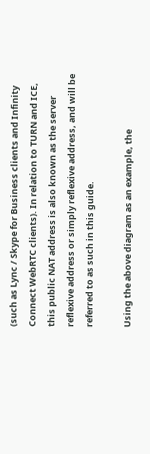(such as Lync / Skype for Business clients and Infinity Connect WebRTC clients). In relation to TURN and ICE, this public NAT address is also known as the server reflexive address or simply reflexive address, and will be referred to as such in this guide.

Using the above diagram as an example, the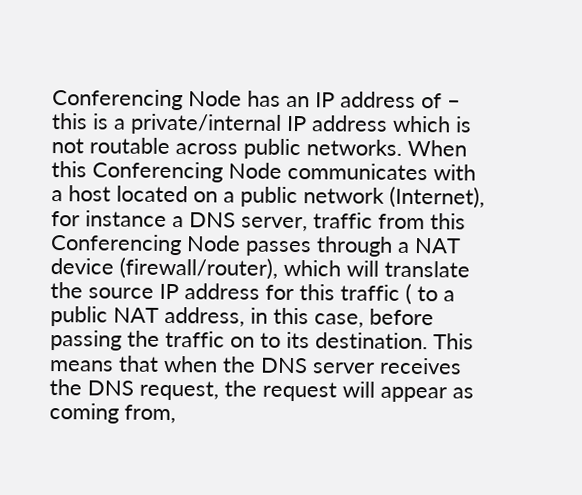Conferencing Node has an IP address of – this is a private/internal IP address which is not routable across public networks. When this Conferencing Node communicates with a host located on a public network (Internet), for instance a DNS server, traffic from this Conferencing Node passes through a NAT device (firewall/router), which will translate the source IP address for this traffic ( to a public NAT address, in this case, before passing the traffic on to its destination. This means that when the DNS server receives the DNS request, the request will appear as coming from,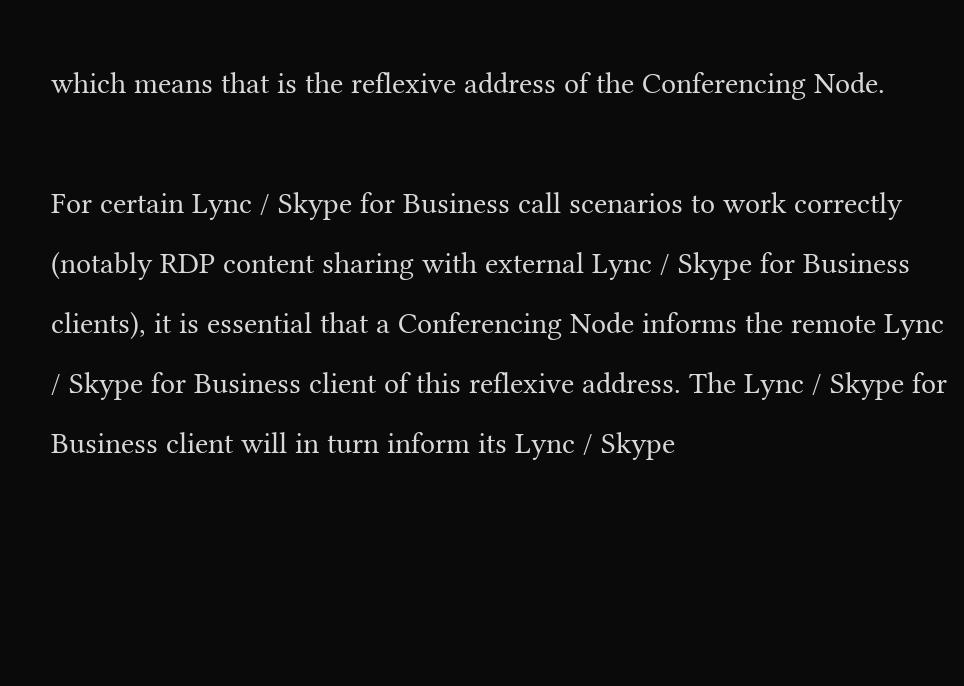which means that is the reflexive address of the Conferencing Node.

For certain Lync / Skype for Business call scenarios to work correctly (notably RDP content sharing with external Lync / Skype for Business clients), it is essential that a Conferencing Node informs the remote Lync / Skype for Business client of this reflexive address. The Lync / Skype for Business client will in turn inform its Lync / Skype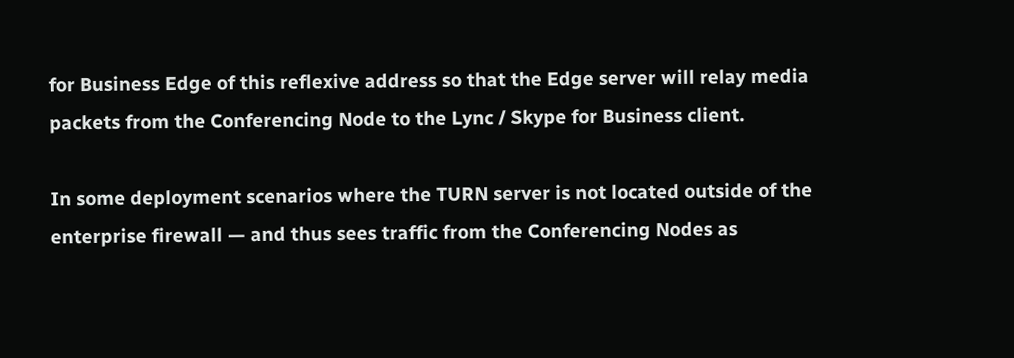for Business Edge of this reflexive address so that the Edge server will relay media packets from the Conferencing Node to the Lync / Skype for Business client.

In some deployment scenarios where the TURN server is not located outside of the enterprise firewall — and thus sees traffic from the Conferencing Nodes as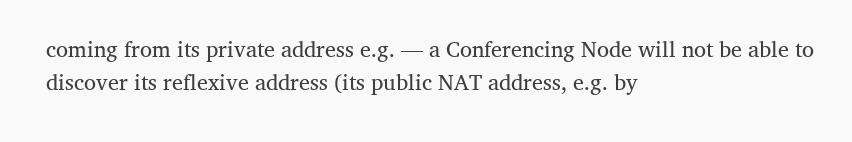coming from its private address e.g. — a Conferencing Node will not be able to discover its reflexive address (its public NAT address, e.g. by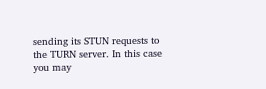sending its STUN requests to the TURN server. In this case you may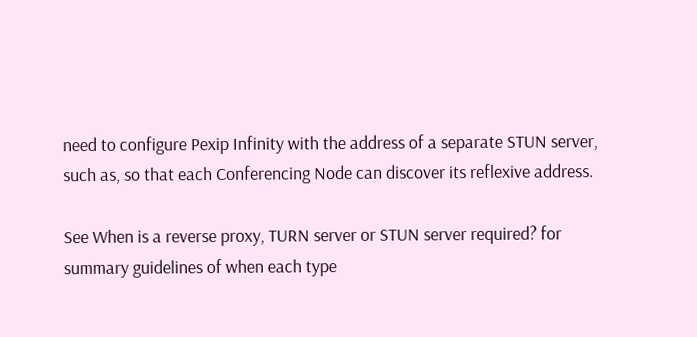need to configure Pexip Infinity with the address of a separate STUN server, such as, so that each Conferencing Node can discover its reflexive address.

See When is a reverse proxy, TURN server or STUN server required? for summary guidelines of when each type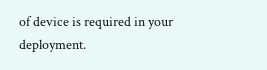of device is required in your deployment.